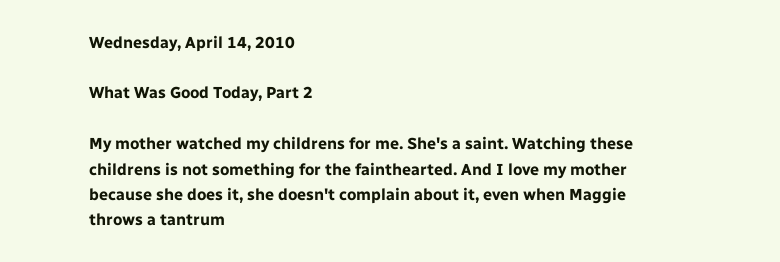Wednesday, April 14, 2010

What Was Good Today, Part 2

My mother watched my childrens for me. She's a saint. Watching these childrens is not something for the fainthearted. And I love my mother because she does it, she doesn't complain about it, even when Maggie throws a tantrum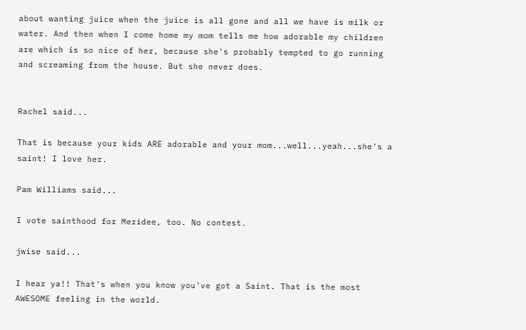about wanting juice when the juice is all gone and all we have is milk or water. And then when I come home my mom tells me how adorable my children are which is so nice of her, because she's probably tempted to go running and screaming from the house. But she never does.


Rachel said...

That is because your kids ARE adorable and your mom...well...yeah...she's a saint! I love her.

Pam Williams said...

I vote sainthood for Meridee, too. No contest.

jwise said...

I hear ya!! That's when you know you've got a Saint. That is the most AWESOME feeling in the world.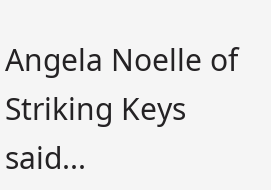Angela Noelle of Striking Keys said...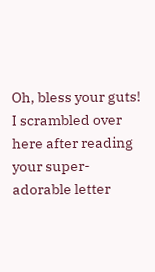Oh, bless your guts! I scrambled over here after reading your super-adorable letter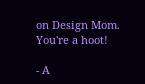on Design Mom. You're a hoot!

- A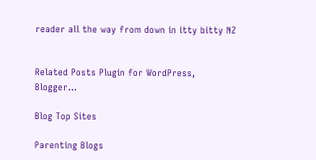reader all the way from down in itty bitty NZ


Related Posts Plugin for WordPress, Blogger...

Blog Top Sites

Parenting Blogs